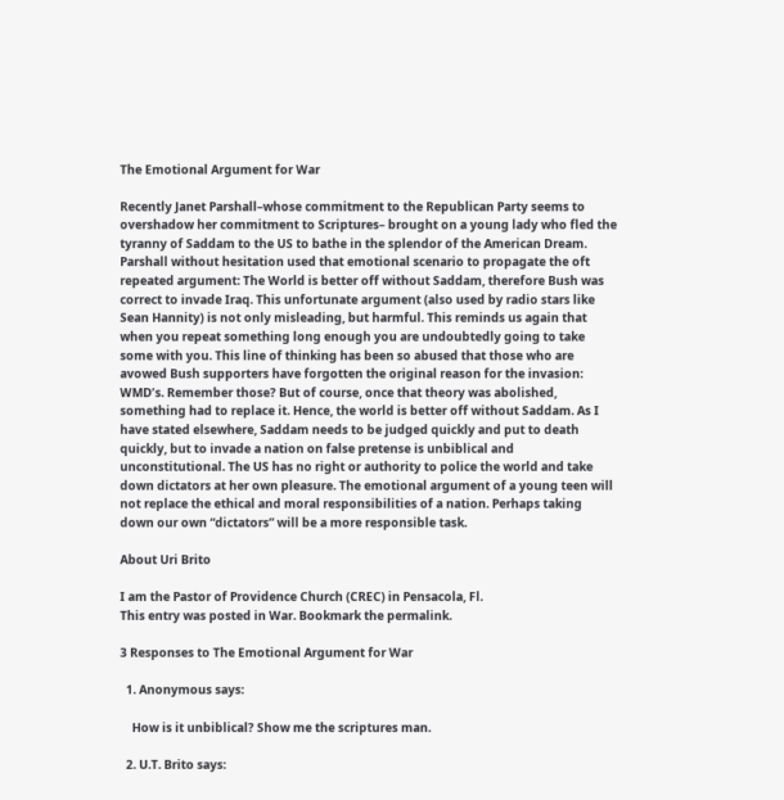The Emotional Argument for War

Recently Janet Parshall–whose commitment to the Republican Party seems to overshadow her commitment to Scriptures– brought on a young lady who fled the tyranny of Saddam to the US to bathe in the splendor of the American Dream. Parshall without hesitation used that emotional scenario to propagate the oft repeated argument: The World is better off without Saddam, therefore Bush was correct to invade Iraq. This unfortunate argument (also used by radio stars like Sean Hannity) is not only misleading, but harmful. This reminds us again that when you repeat something long enough you are undoubtedly going to take some with you. This line of thinking has been so abused that those who are avowed Bush supporters have forgotten the original reason for the invasion: WMD’s. Remember those? But of course, once that theory was abolished, something had to replace it. Hence, the world is better off without Saddam. As I have stated elsewhere, Saddam needs to be judged quickly and put to death quickly, but to invade a nation on false pretense is unbiblical and unconstitutional. The US has no right or authority to police the world and take down dictators at her own pleasure. The emotional argument of a young teen will not replace the ethical and moral responsibilities of a nation. Perhaps taking down our own “dictators” will be a more responsible task.

About Uri Brito

I am the Pastor of Providence Church (CREC) in Pensacola, Fl.
This entry was posted in War. Bookmark the permalink.

3 Responses to The Emotional Argument for War

  1. Anonymous says:

    How is it unbiblical? Show me the scriptures man.

  2. U.T. Brito says: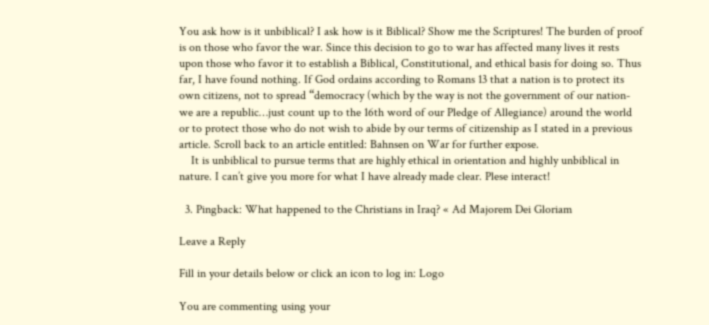You ask how is it unbiblical? I ask how is it Biblical? Show me the Scriptures! The burden of proof is on those who favor the war. Since this decision to go to war has affected many lives it rests upon those who favor it to establish a Biblical, Constitutional, and ethical basis for doing so. Thus far, I have found nothing. If God ordains according to Romans 13 that a nation is to protect its own citizens, not to spread “democracy (which by the way is not the government of our nation-we are a republic…just count up to the 16th word of our Pledge of Allegiance) around the world or to protect those who do not wish to abide by our terms of citizenship as I stated in a previous article. Scroll back to an article entitled: Bahnsen on War for further expose.
    It is unbiblical to pursue terms that are highly ethical in orientation and highly unbiblical in nature. I can’t give you more for what I have already made clear. Plese interact!

  3. Pingback: What happened to the Christians in Iraq? « Ad Majorem Dei Gloriam

Leave a Reply

Fill in your details below or click an icon to log in: Logo

You are commenting using your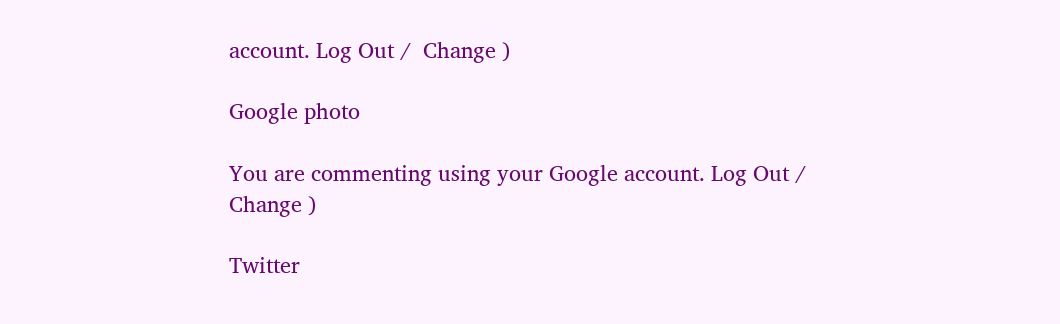account. Log Out /  Change )

Google photo

You are commenting using your Google account. Log Out /  Change )

Twitter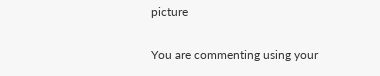picture

You are commenting using your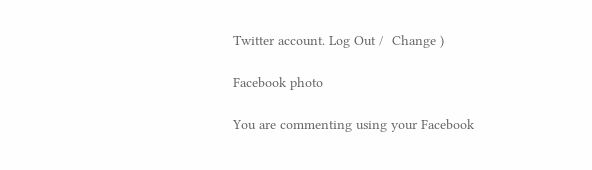Twitter account. Log Out /  Change )

Facebook photo

You are commenting using your Facebook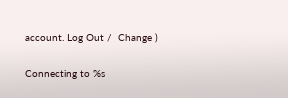account. Log Out /  Change )

Connecting to %s